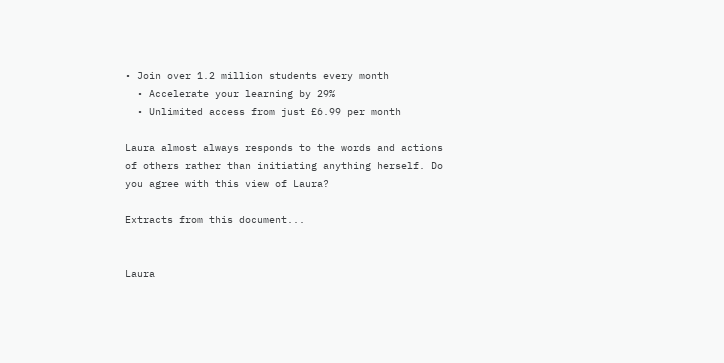• Join over 1.2 million students every month
  • Accelerate your learning by 29%
  • Unlimited access from just £6.99 per month

Laura almost always responds to the words and actions of others rather than initiating anything herself. Do you agree with this view of Laura?

Extracts from this document...


Laura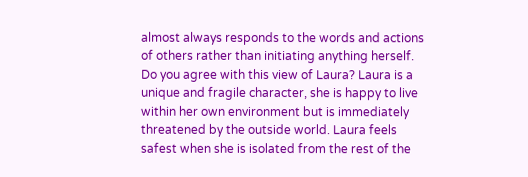almost always responds to the words and actions of others rather than initiating anything herself. Do you agree with this view of Laura? Laura is a unique and fragile character, she is happy to live within her own environment but is immediately threatened by the outside world. Laura feels safest when she is isolated from the rest of the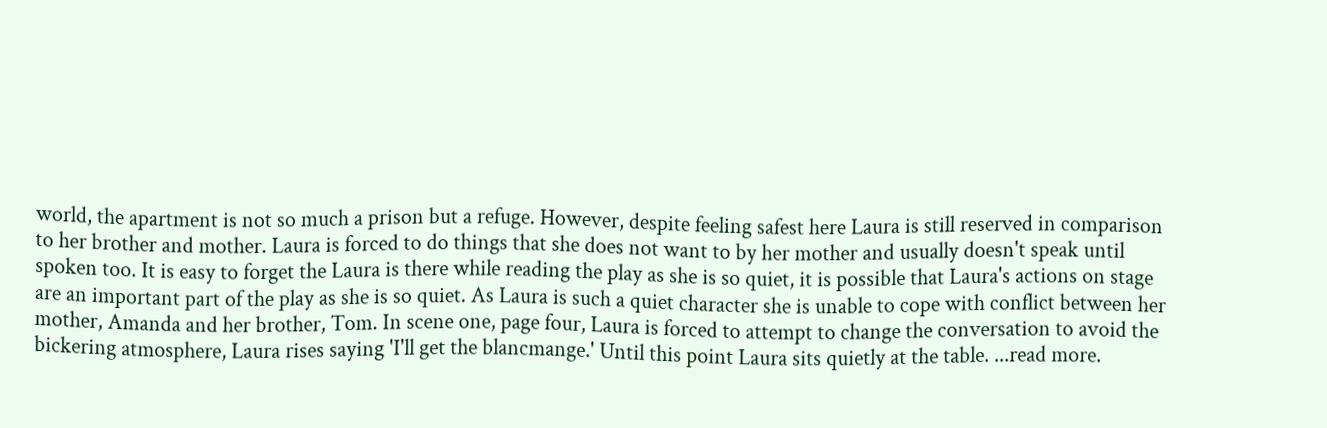world, the apartment is not so much a prison but a refuge. However, despite feeling safest here Laura is still reserved in comparison to her brother and mother. Laura is forced to do things that she does not want to by her mother and usually doesn't speak until spoken too. It is easy to forget the Laura is there while reading the play as she is so quiet, it is possible that Laura's actions on stage are an important part of the play as she is so quiet. As Laura is such a quiet character she is unable to cope with conflict between her mother, Amanda and her brother, Tom. In scene one, page four, Laura is forced to attempt to change the conversation to avoid the bickering atmosphere, Laura rises saying 'I'll get the blancmange.' Until this point Laura sits quietly at the table. ...read more.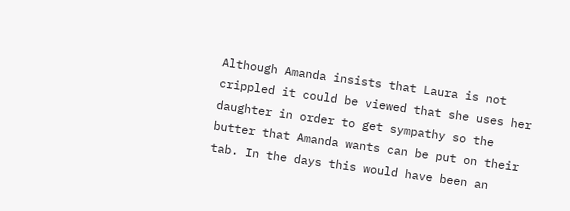Although Amanda insists that Laura is not crippled it could be viewed that she uses her daughter in order to get sympathy so the butter that Amanda wants can be put on their tab. In the days this would have been an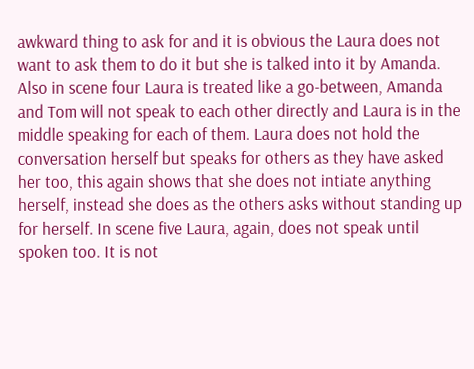awkward thing to ask for and it is obvious the Laura does not want to ask them to do it but she is talked into it by Amanda. Also in scene four Laura is treated like a go-between, Amanda and Tom will not speak to each other directly and Laura is in the middle speaking for each of them. Laura does not hold the conversation herself but speaks for others as they have asked her too, this again shows that she does not intiate anything herself, instead she does as the others asks without standing up for herself. In scene five Laura, again, does not speak until spoken too. It is not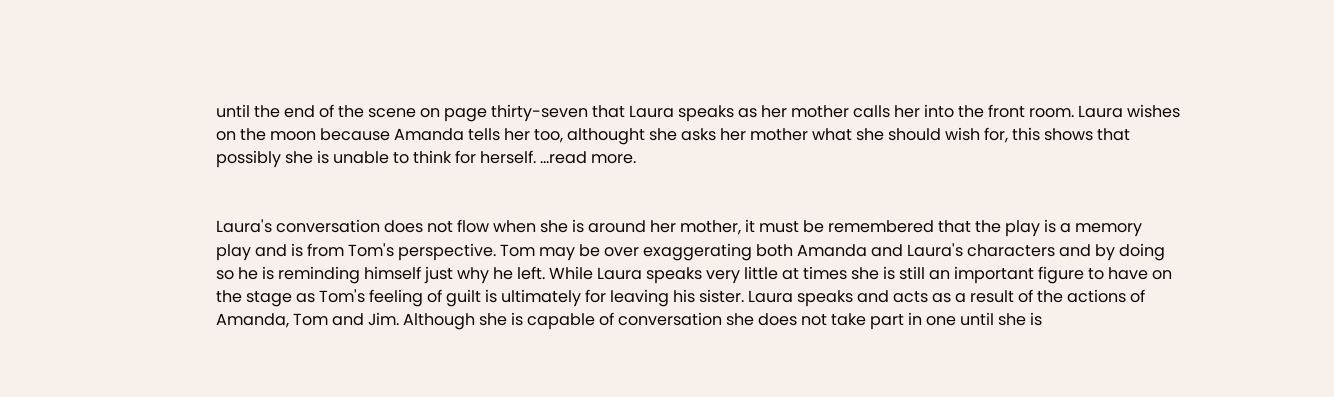until the end of the scene on page thirty-seven that Laura speaks as her mother calls her into the front room. Laura wishes on the moon because Amanda tells her too, althought she asks her mother what she should wish for, this shows that possibly she is unable to think for herself. ...read more.


Laura's conversation does not flow when she is around her mother, it must be remembered that the play is a memory play and is from Tom's perspective. Tom may be over exaggerating both Amanda and Laura's characters and by doing so he is reminding himself just why he left. While Laura speaks very little at times she is still an important figure to have on the stage as Tom's feeling of guilt is ultimately for leaving his sister. Laura speaks and acts as a result of the actions of Amanda, Tom and Jim. Although she is capable of conversation she does not take part in one until she is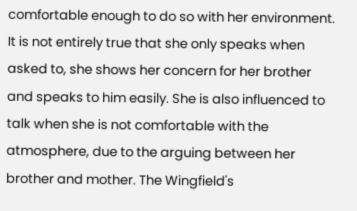comfortable enough to do so with her environment. It is not entirely true that she only speaks when asked to, she shows her concern for her brother and speaks to him easily. She is also influenced to talk when she is not comfortable with the atmosphere, due to the arguing between her brother and mother. The Wingfield's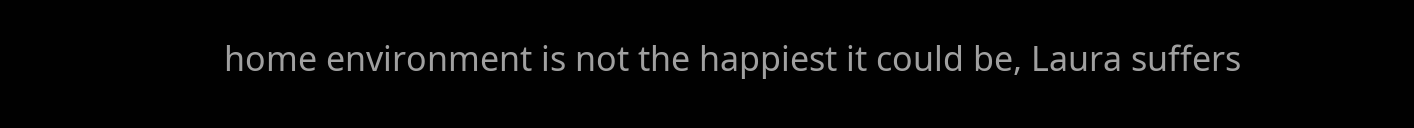home environment is not the happiest it could be, Laura suffers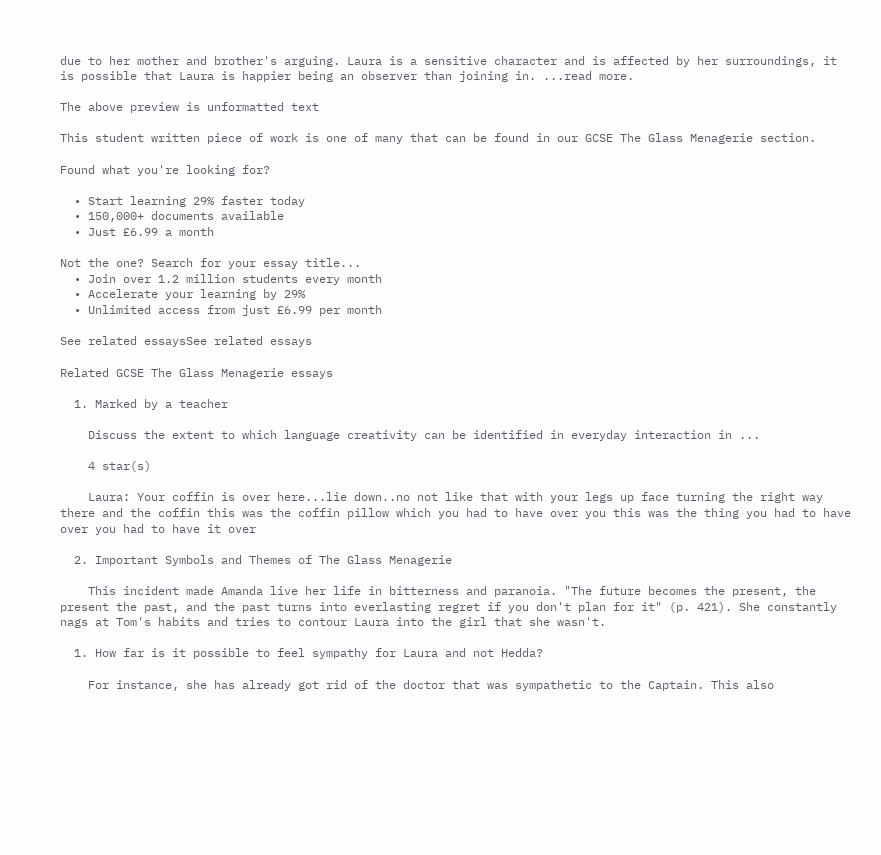due to her mother and brother's arguing. Laura is a sensitive character and is affected by her surroundings, it is possible that Laura is happier being an observer than joining in. ...read more.

The above preview is unformatted text

This student written piece of work is one of many that can be found in our GCSE The Glass Menagerie section.

Found what you're looking for?

  • Start learning 29% faster today
  • 150,000+ documents available
  • Just £6.99 a month

Not the one? Search for your essay title...
  • Join over 1.2 million students every month
  • Accelerate your learning by 29%
  • Unlimited access from just £6.99 per month

See related essaysSee related essays

Related GCSE The Glass Menagerie essays

  1. Marked by a teacher

    Discuss the extent to which language creativity can be identified in everyday interaction in ...

    4 star(s)

    Laura: Your coffin is over here...lie down..no not like that with your legs up face turning the right way there and the coffin this was the coffin pillow which you had to have over you this was the thing you had to have over you had to have it over

  2. Important Symbols and Themes of The Glass Menagerie

    This incident made Amanda live her life in bitterness and paranoia. "The future becomes the present, the present the past, and the past turns into everlasting regret if you don't plan for it" (p. 421). She constantly nags at Tom's habits and tries to contour Laura into the girl that she wasn't.

  1. How far is it possible to feel sympathy for Laura and not Hedda?

    For instance, she has already got rid of the doctor that was sympathetic to the Captain. This also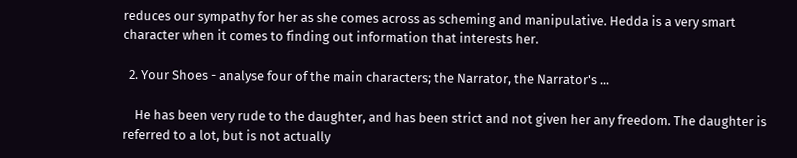reduces our sympathy for her as she comes across as scheming and manipulative. Hedda is a very smart character when it comes to finding out information that interests her.

  2. Your Shoes - analyse four of the main characters; the Narrator, the Narrator's ...

    He has been very rude to the daughter, and has been strict and not given her any freedom. The daughter is referred to a lot, but is not actually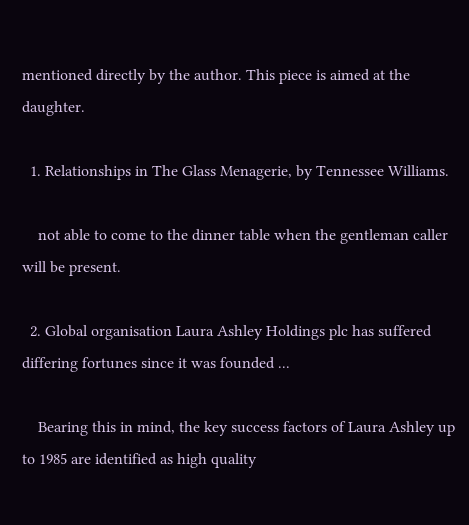mentioned directly by the author. This piece is aimed at the daughter.

  1. Relationships in The Glass Menagerie, by Tennessee Williams.

    not able to come to the dinner table when the gentleman caller will be present.

  2. Global organisation Laura Ashley Holdings plc has suffered differing fortunes since it was founded ...

    Bearing this in mind, the key success factors of Laura Ashley up to 1985 are identified as high quality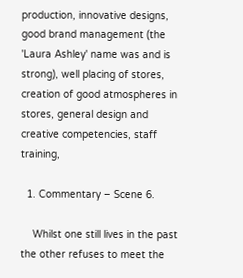production, innovative designs, good brand management (the 'Laura Ashley' name was and is strong), well placing of stores, creation of good atmospheres in stores, general design and creative competencies, staff training,

  1. Commentary – Scene 6.

    Whilst one still lives in the past the other refuses to meet the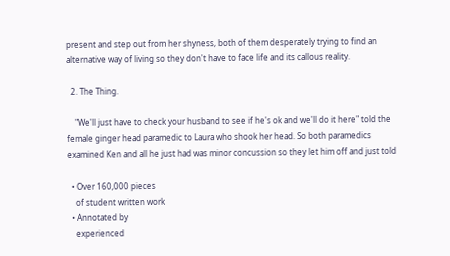present and step out from her shyness, both of them desperately trying to find an alternative way of living so they don't have to face life and its callous reality.

  2. The Thing.

    "We'll just have to check your husband to see if he's ok and we'll do it here" told the female ginger head paramedic to Laura who shook her head. So both paramedics examined Ken and all he just had was minor concussion so they let him off and just told

  • Over 160,000 pieces
    of student written work
  • Annotated by
    experienced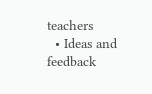teachers
  • Ideas and feedback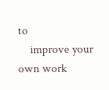to
    improve your own work